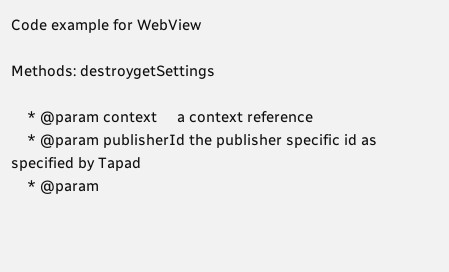Code example for WebView

Methods: destroygetSettings

    * @param context     a context reference
    * @param publisherId the publisher specific id as specified by Tapad
    * @param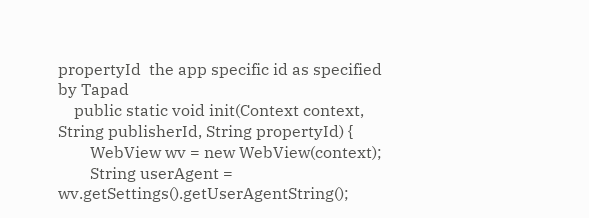propertyId  the app specific id as specified by Tapad
    public static void init(Context context, String publisherId, String propertyId) {
        WebView wv = new WebView(context);
        String userAgent = wv.getSettings().getUserAgentString();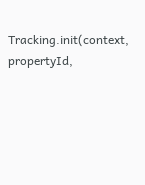Tracking.init(context, propertyId,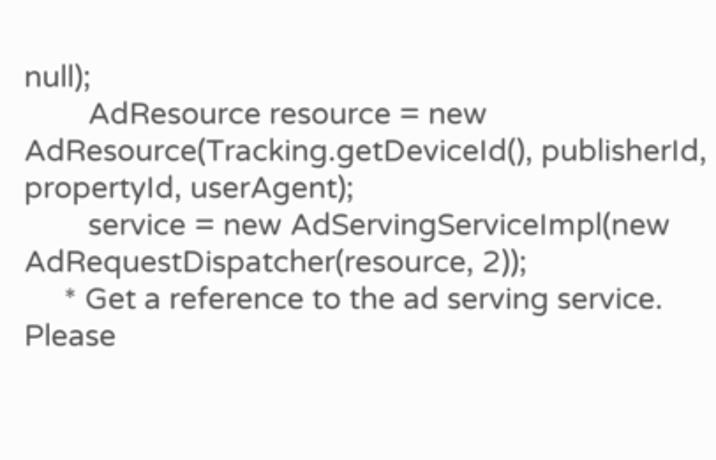null);
        AdResource resource = new AdResource(Tracking.getDeviceId(), publisherId, propertyId, userAgent);
        service = new AdServingServiceImpl(new AdRequestDispatcher(resource, 2));
     * Get a reference to the ad serving service. Please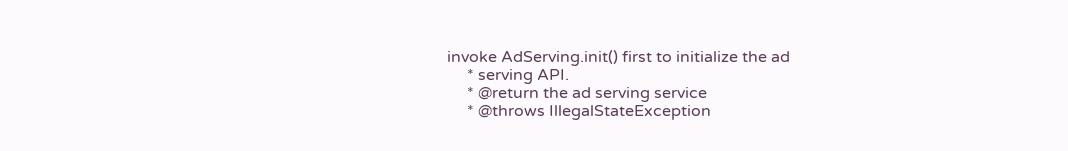invoke AdServing.init() first to initialize the ad
     * serving API.
     * @return the ad serving service
     * @throws IllegalStateException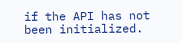if the API has not been initialized.